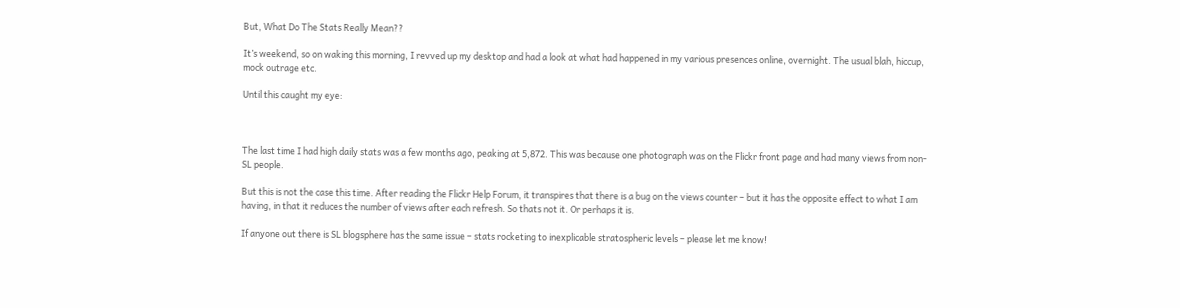But, What Do The Stats Really Mean??

It’s weekend, so on waking this morning, I revved up my desktop and had a look at what had happened in my various presences online, overnight. The usual blah, hiccup, mock outrage etc.

Until this caught my eye:



The last time I had high daily stats was a few months ago, peaking at 5,872. This was because one photograph was on the Flickr front page and had many views from non-SL people.

But this is not the case this time. After reading the Flickr Help Forum, it transpires that there is a bug on the views counter – but it has the opposite effect to what I am having, in that it reduces the number of views after each refresh. So thats not it. Or perhaps it is.

If anyone out there is SL blogsphere has the same issue – stats rocketing to inexplicable stratospheric levels – please let me know!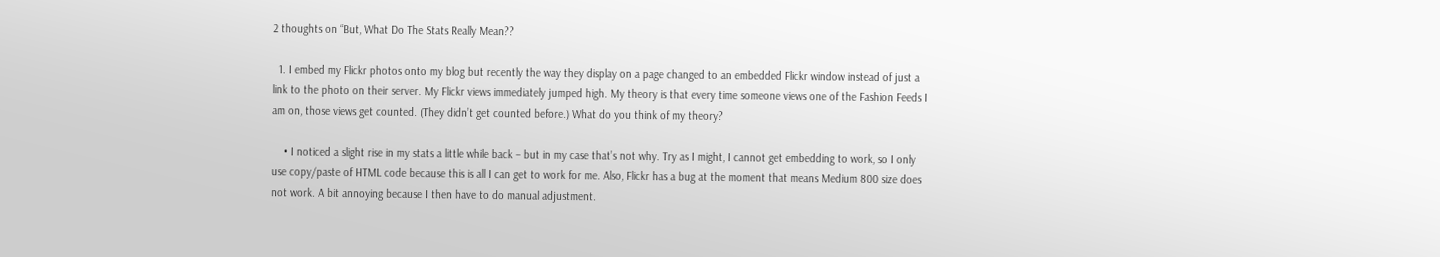2 thoughts on “But, What Do The Stats Really Mean??

  1. I embed my Flickr photos onto my blog but recently the way they display on a page changed to an embedded Flickr window instead of just a link to the photo on their server. My Flickr views immediately jumped high. My theory is that every time someone views one of the Fashion Feeds I am on, those views get counted. (They didn’t get counted before.) What do you think of my theory?

    • I noticed a slight rise in my stats a little while back – but in my case that’s not why. Try as I might, I cannot get embedding to work, so I only use copy/paste of HTML code because this is all I can get to work for me. Also, Flickr has a bug at the moment that means Medium 800 size does not work. A bit annoying because I then have to do manual adjustment.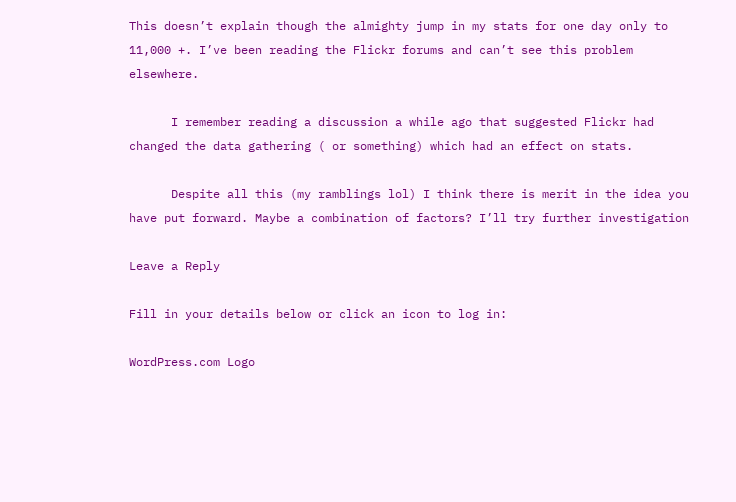This doesn’t explain though the almighty jump in my stats for one day only to 11,000 +. I’ve been reading the Flickr forums and can’t see this problem elsewhere.

      I remember reading a discussion a while ago that suggested Flickr had changed the data gathering ( or something) which had an effect on stats.

      Despite all this (my ramblings lol) I think there is merit in the idea you have put forward. Maybe a combination of factors? I’ll try further investigation

Leave a Reply

Fill in your details below or click an icon to log in:

WordPress.com Logo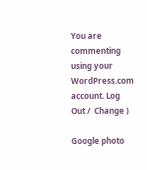You are commenting using your WordPress.com account. Log Out /  Change )

Google photo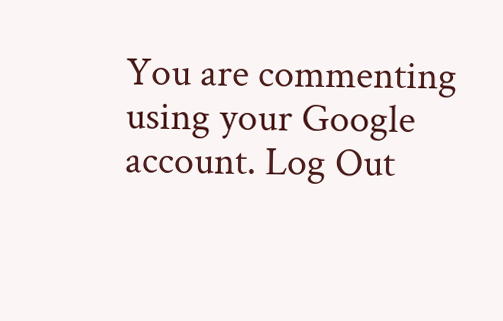You are commenting using your Google account. Log Out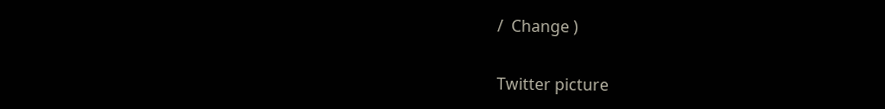/  Change )

Twitter picture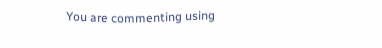You are commenting using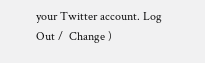your Twitter account. Log Out /  Change )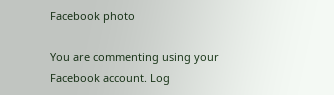Facebook photo

You are commenting using your Facebook account. Log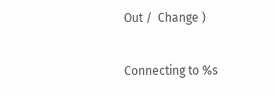Out /  Change )

Connecting to %s